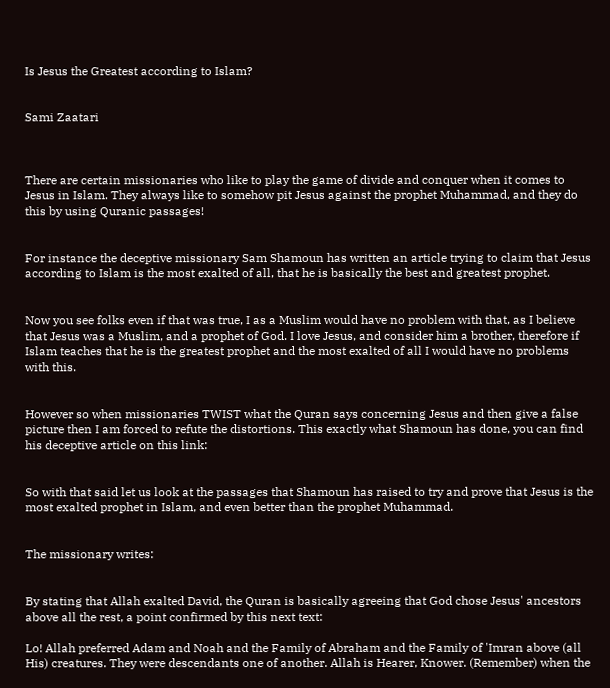Is Jesus the Greatest according to Islam?


Sami Zaatari



There are certain missionaries who like to play the game of divide and conquer when it comes to Jesus in Islam. They always like to somehow pit Jesus against the prophet Muhammad, and they do this by using Quranic passages!


For instance the deceptive missionary Sam Shamoun has written an article trying to claim that Jesus according to Islam is the most exalted of all, that he is basically the best and greatest prophet.


Now you see folks even if that was true, I as a Muslim would have no problem with that, as I believe that Jesus was a Muslim, and a prophet of God. I love Jesus, and consider him a brother, therefore if Islam teaches that he is the greatest prophet and the most exalted of all I would have no problems with this.


However so when missionaries TWIST what the Quran says concerning Jesus and then give a false picture then I am forced to refute the distortions. This exactly what Shamoun has done, you can find his deceptive article on this link:


So with that said let us look at the passages that Shamoun has raised to try and prove that Jesus is the most exalted prophet in Islam, and even better than the prophet Muhammad.


The missionary writes:


By stating that Allah exalted David, the Quran is basically agreeing that God chose Jesus' ancestors above all the rest, a point confirmed by this next text:

Lo! Allah preferred Adam and Noah and the Family of Abraham and the Family of 'Imran above (all His) creatures. They were descendants one of another. Allah is Hearer, Knower. (Remember) when the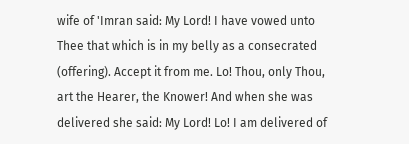wife of 'Imran said: My Lord! I have vowed unto Thee that which is in my belly as a consecrated (offering). Accept it from me. Lo! Thou, only Thou, art the Hearer, the Knower! And when she was delivered she said: My Lord! Lo! I am delivered of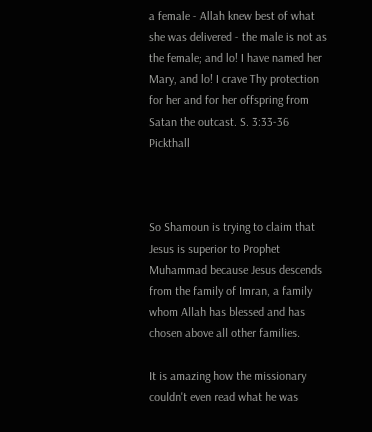a female - Allah knew best of what she was delivered - the male is not as the female; and lo! I have named her Mary, and lo! I crave Thy protection for her and for her offspring from Satan the outcast. S. 3:33-36 Pickthall



So Shamoun is trying to claim that Jesus is superior to Prophet Muhammad because Jesus descends from the family of Imran, a family whom Allah has blessed and has chosen above all other families.

It is amazing how the missionary couldn't even read what he was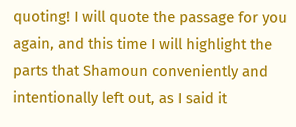quoting! I will quote the passage for you again, and this time I will highlight the parts that Shamoun conveniently and intentionally left out, as I said it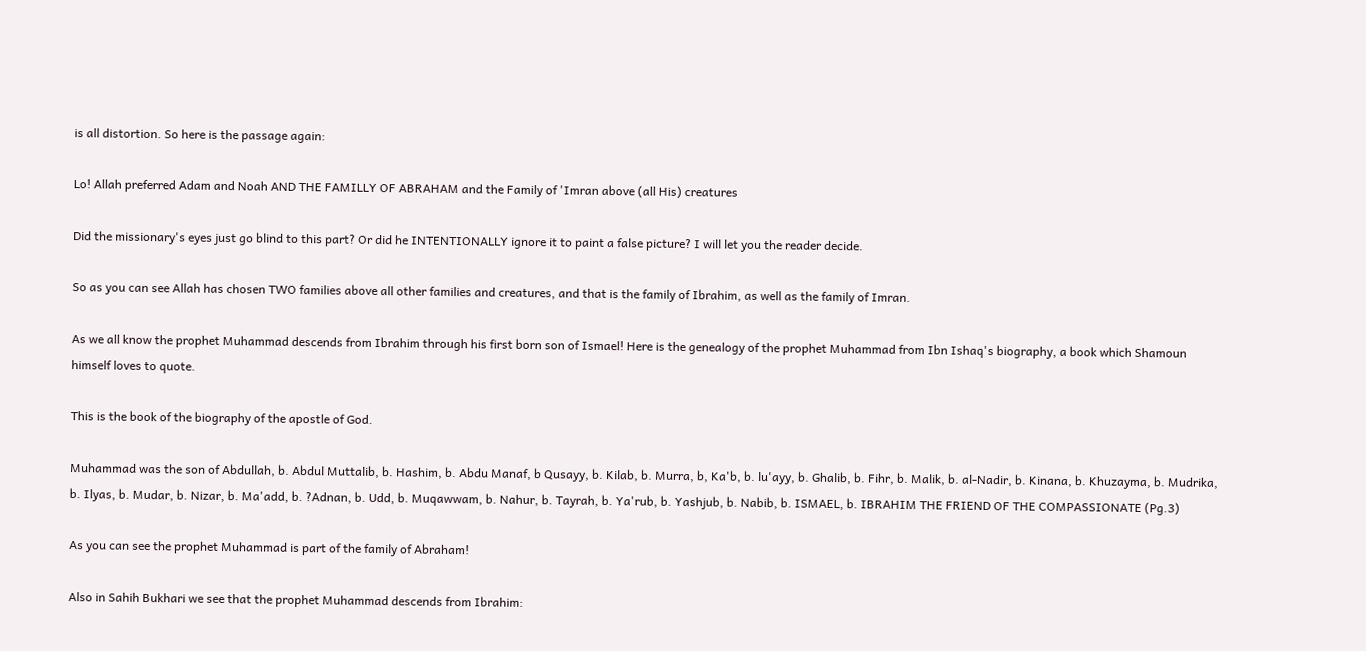is all distortion. So here is the passage again:

Lo! Allah preferred Adam and Noah AND THE FAMILLY OF ABRAHAM and the Family of 'Imran above (all His) creatures

Did the missionary's eyes just go blind to this part? Or did he INTENTIONALLY ignore it to paint a false picture? I will let you the reader decide.

So as you can see Allah has chosen TWO families above all other families and creatures, and that is the family of Ibrahim, as well as the family of Imran.

As we all know the prophet Muhammad descends from Ibrahim through his first born son of Ismael! Here is the genealogy of the prophet Muhammad from Ibn Ishaq's biography, a book which Shamoun himself loves to quote.

This is the book of the biography of the apostle of God.

Muhammad was the son of Abdullah, b. Abdul Muttalib, b. Hashim, b. Abdu Manaf, b Qusayy, b. Kilab, b. Murra, b, Ka'b, b. lu'ayy, b. Ghalib, b. Fihr, b. Malik, b. al-Nadir, b. Kinana, b. Khuzayma, b. Mudrika, b. Ilyas, b. Mudar, b. Nizar, b. Ma'add, b. ?Adnan, b. Udd, b. Muqawwam, b. Nahur, b. Tayrah, b. Ya'rub, b. Yashjub, b. Nabib, b. ISMAEL, b. IBRAHIM THE FRIEND OF THE COMPASSIONATE (Pg.3)

As you can see the prophet Muhammad is part of the family of Abraham!

Also in Sahih Bukhari we see that the prophet Muhammad descends from Ibrahim: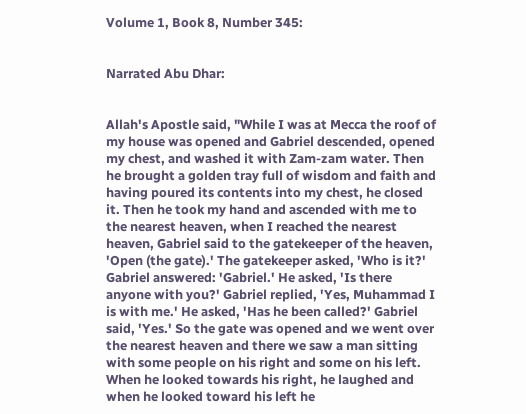Volume 1, Book 8, Number 345:


Narrated Abu Dhar:


Allah's Apostle said, "While I was at Mecca the roof of my house was opened and Gabriel descended, opened my chest, and washed it with Zam-zam water. Then he brought a golden tray full of wisdom and faith and having poured its contents into my chest, he closed it. Then he took my hand and ascended with me to the nearest heaven, when I reached the nearest heaven, Gabriel said to the gatekeeper of the heaven, 'Open (the gate).' The gatekeeper asked, 'Who is it?' Gabriel answered: 'Gabriel.' He asked, 'Is there anyone with you?' Gabriel replied, 'Yes, Muhammad I is with me.' He asked, 'Has he been called?' Gabriel said, 'Yes.' So the gate was opened and we went over the nearest heaven and there we saw a man sitting with some people on his right and some on his left. When he looked towards his right, he laughed and when he looked toward his left he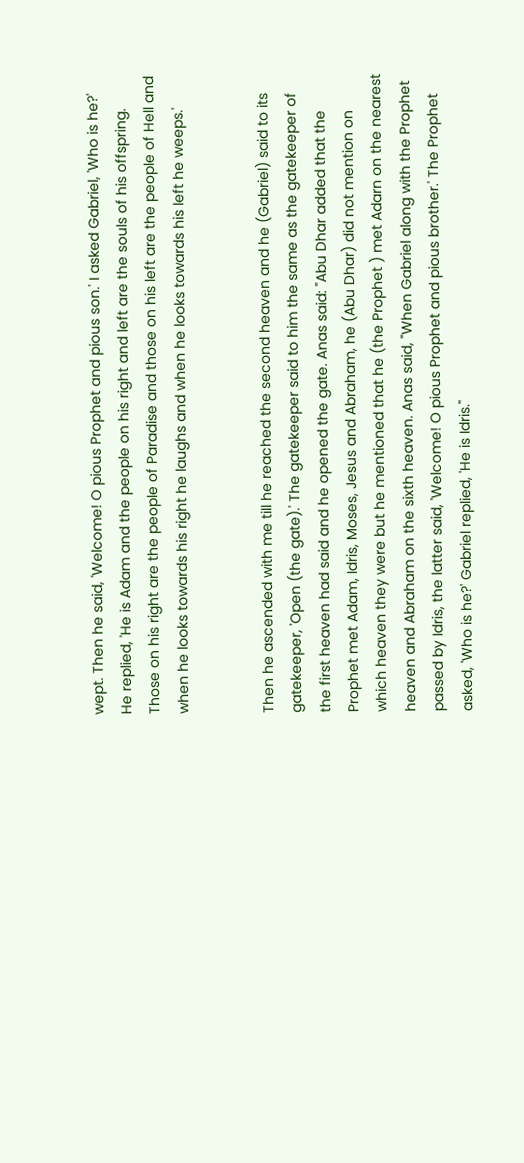wept. Then he said, 'Welcome! O pious Prophet and pious son.' I asked Gabriel, 'Who is he?' He replied, 'He is Adam and the people on his right and left are the souls of his offspring. Those on his right are the people of Paradise and those on his left are the people of Hell and when he looks towards his right he laughs and when he looks towards his left he weeps.'


Then he ascended with me till he reached the second heaven and he (Gabriel) said to its gatekeeper, 'Open (the gate).' The gatekeeper said to him the same as the gatekeeper of the first heaven had said and he opened the gate. Anas said: "Abu Dhar added that the Prophet met Adam, Idris, Moses, Jesus and Abraham, he (Abu Dhar) did not mention on which heaven they were but he mentioned that he (the Prophet ) met Adarn on the nearest heaven and Abraham on the sixth heaven. Anas said, "When Gabriel along with the Prophet passed by Idris, the latter said, 'Welcome! O pious Prophet and pious brother.' The Prophet asked, 'Who is he?' Gabriel replied, 'He is Idris."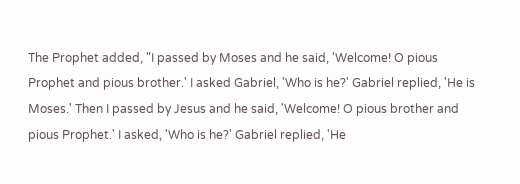The Prophet added, "I passed by Moses and he said, 'Welcome! O pious Prophet and pious brother.' I asked Gabriel, 'Who is he?' Gabriel replied, 'He is Moses.' Then I passed by Jesus and he said, 'Welcome! O pious brother and pious Prophet.' I asked, 'Who is he?' Gabriel replied, 'He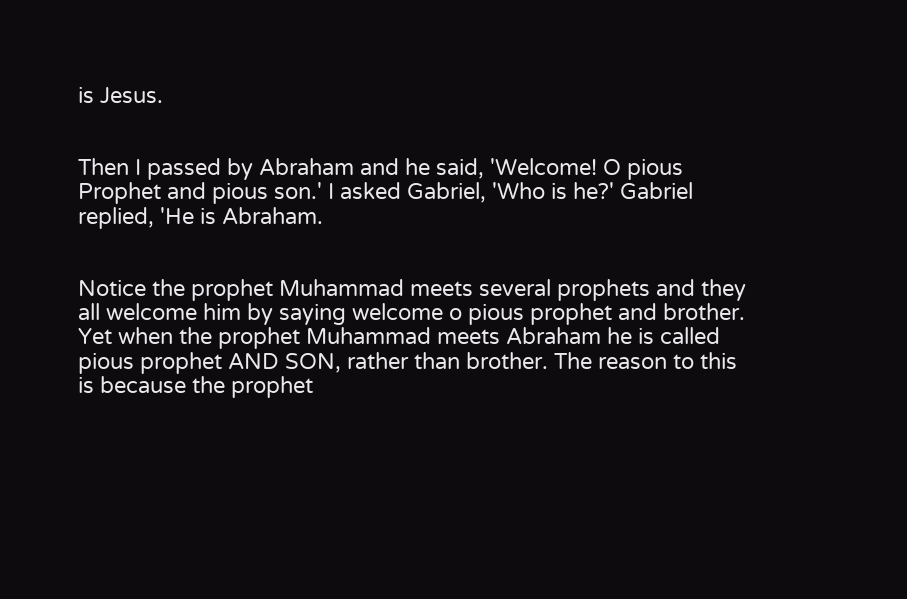is Jesus.


Then I passed by Abraham and he said, 'Welcome! O pious Prophet and pious son.' I asked Gabriel, 'Who is he?' Gabriel replied, 'He is Abraham.


Notice the prophet Muhammad meets several prophets and they all welcome him by saying welcome o pious prophet and brother. Yet when the prophet Muhammad meets Abraham he is called pious prophet AND SON, rather than brother. The reason to this is because the prophet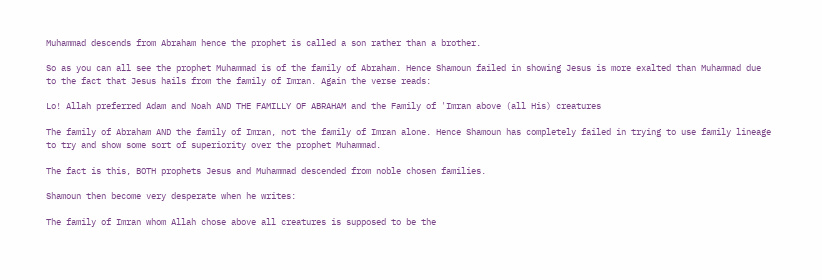Muhammad descends from Abraham hence the prophet is called a son rather than a brother.

So as you can all see the prophet Muhammad is of the family of Abraham. Hence Shamoun failed in showing Jesus is more exalted than Muhammad due to the fact that Jesus hails from the family of Imran. Again the verse reads:

Lo! Allah preferred Adam and Noah AND THE FAMILLY OF ABRAHAM and the Family of 'Imran above (all His) creatures

The family of Abraham AND the family of Imran, not the family of Imran alone. Hence Shamoun has completely failed in trying to use family lineage to try and show some sort of superiority over the prophet Muhammad.

The fact is this, BOTH prophets Jesus and Muhammad descended from noble chosen families.

Shamoun then become very desperate when he writes:

The family of Imran whom Allah chose above all creatures is supposed to be the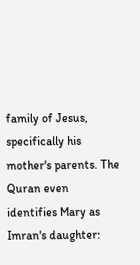family of Jesus, specifically his mother's parents. The Quran even identifies Mary as Imran's daughter: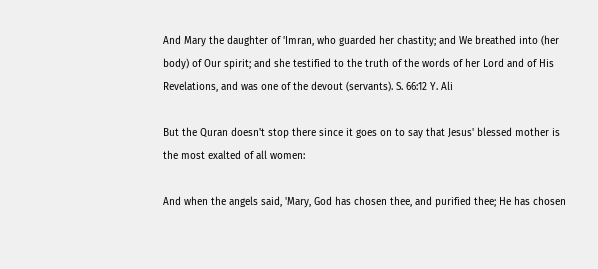And Mary the daughter of 'Imran, who guarded her chastity; and We breathed into (her body) of Our spirit; and she testified to the truth of the words of her Lord and of His Revelations, and was one of the devout (servants). S. 66:12 Y. Ali

But the Quran doesn't stop there since it goes on to say that Jesus' blessed mother is the most exalted of all women:

And when the angels said, 'Mary, God has chosen thee, and purified thee; He has chosen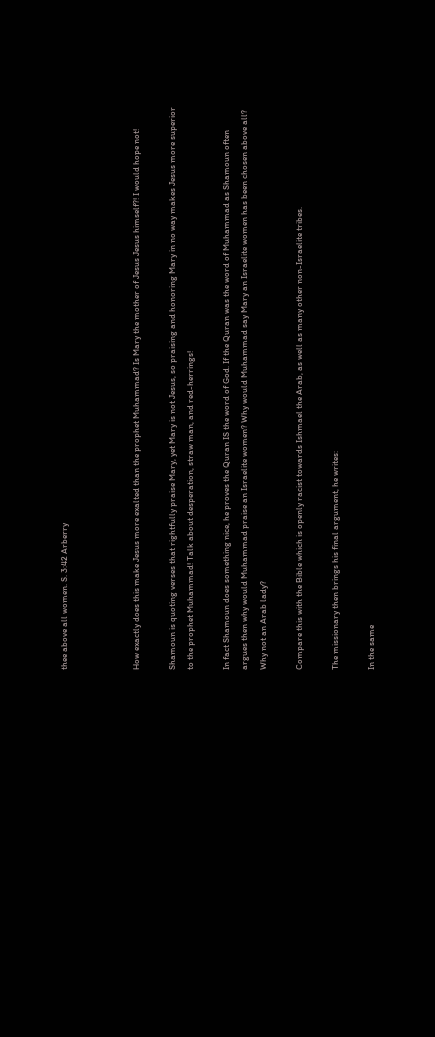thee above all women. S. 3:42 Arberry



How exactly does this make Jesus more exalted than the prophet Muhammad? Is Mary the mother of Jesus Jesus himself?! I would hope not!

Shamoun is quoting verses that rightfully praise Mary, yet Mary is not Jesus, so praising and honoring Mary in no way makes Jesus more superior to the prophet Muhammad! Talk about desperation, straw man, and red-herrings!

In fact Shamoun does something nice, he proves the Quran IS the word of God. If the Quran was the word of Muhammad as Shamoun often argues then why would Muhammad praise an Israelite women? Why would Muhammad say Mary an Israelite women has been chosen above all? Why not an Arab lady?

Compare this with the Bible which is openly racist towards Ishmael the Arab, as well as many other non-Israelite tribes.

The missionary then brings his final argument, he writes:

In the same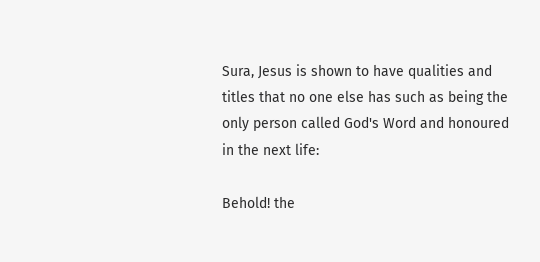Sura, Jesus is shown to have qualities and titles that no one else has such as being the only person called God's Word and honoured in the next life:

Behold! the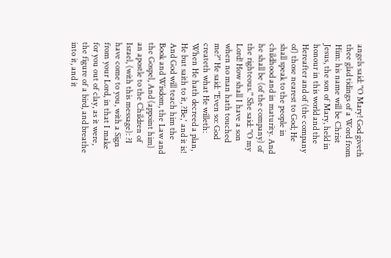angels said: "O Mary! God giveth thee glad tidings of a Word from Him: his name will be Christ Jesus, the son of Mary, held in honour in this world and the Hereafter and of (the company of) those nearest to God; He shall speak to the people in childhood and in maturity. And he shall be (of the company) of the righteous." She said: "O my Lord! How shall I have a son when no man hath touched me?" He said: "Even so: God createth what He willeth: When He hath decreed a plan, He but saith to it, ?Be,' and it is! And God will teach him the Book and Wisdom, the Law and the Gospel, And (appoint him) an apostle to the Children of Israel, (with this message): ?I have come to you, with a Sign from your Lord, in that I make for you out of clay, as it were, the figure of a bird, and breathe into it, and it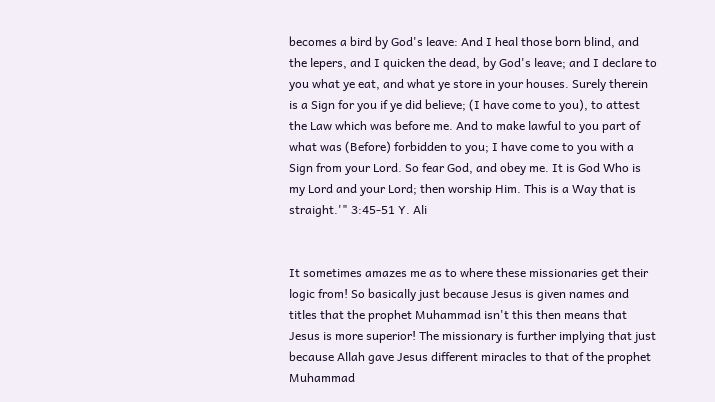becomes a bird by God's leave: And I heal those born blind, and the lepers, and I quicken the dead, by God's leave; and I declare to you what ye eat, and what ye store in your houses. Surely therein is a Sign for you if ye did believe; (I have come to you), to attest the Law which was before me. And to make lawful to you part of what was (Before) forbidden to you; I have come to you with a Sign from your Lord. So fear God, and obey me. It is God Who is my Lord and your Lord; then worship Him. This is a Way that is straight.'" 3:45-51 Y. Ali


It sometimes amazes me as to where these missionaries get their logic from! So basically just because Jesus is given names and titles that the prophet Muhammad isn't this then means that Jesus is more superior! The missionary is further implying that just because Allah gave Jesus different miracles to that of the prophet Muhammad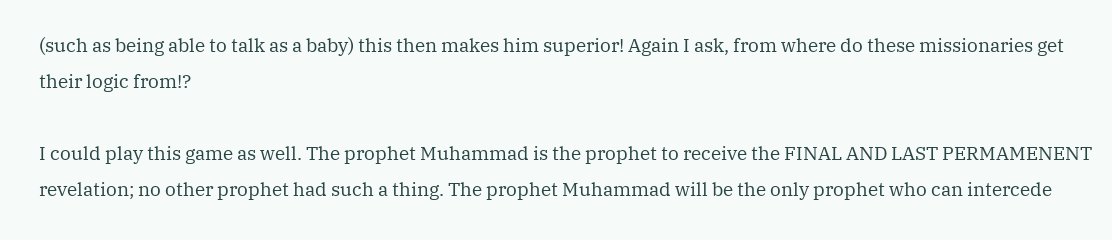(such as being able to talk as a baby) this then makes him superior! Again I ask, from where do these missionaries get their logic from!?

I could play this game as well. The prophet Muhammad is the prophet to receive the FINAL AND LAST PERMAMENENT revelation; no other prophet had such a thing. The prophet Muhammad will be the only prophet who can intercede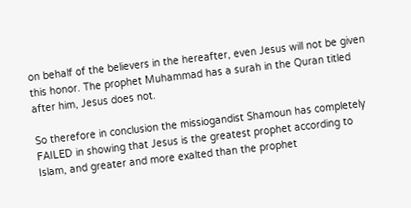on behalf of the believers in the hereafter, even Jesus will not be given this honor. The prophet Muhammad has a surah in the Quran titled after him, Jesus does not.

So therefore in conclusion the missiogandist Shamoun has completely FAILED in showing that Jesus is the greatest prophet according to Islam, and greater and more exalted than the prophet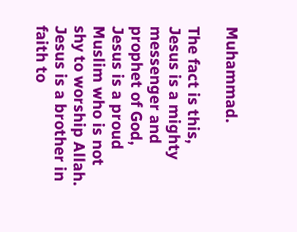Muhammad.

The fact is this, Jesus is a mighty messenger and prophet of God, Jesus is a proud Muslim who is not shy to worship Allah. Jesus is a brother in faith to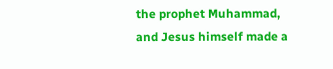the prophet Muhammad, and Jesus himself made a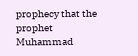prophecy that the prophet Muhammad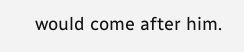would come after him.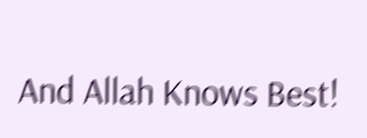And Allah Knows Best!